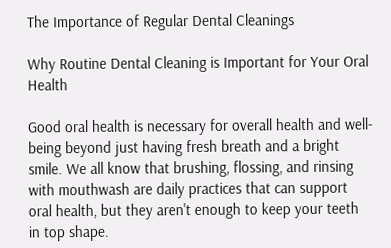The Importance of Regular Dental Cleanings

Why Routine Dental Cleaning is Important for Your Oral Health

Good oral health is necessary for overall health and well-being beyond just having fresh breath and a bright smile. We all know that brushing, flossing, and rinsing with mouthwash are daily practices that can support oral health, but they aren't enough to keep your teeth in top shape.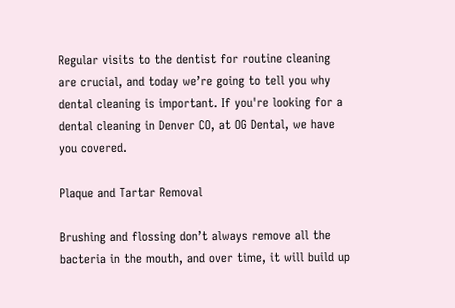Regular visits to the dentist for routine cleaning are crucial, and today we’re going to tell you why dental cleaning is important. If you're looking for a dental cleaning in Denver CO, at OG Dental, we have you covered.

Plaque and Tartar Removal

Brushing and flossing don’t always remove all the bacteria in the mouth, and over time, it will build up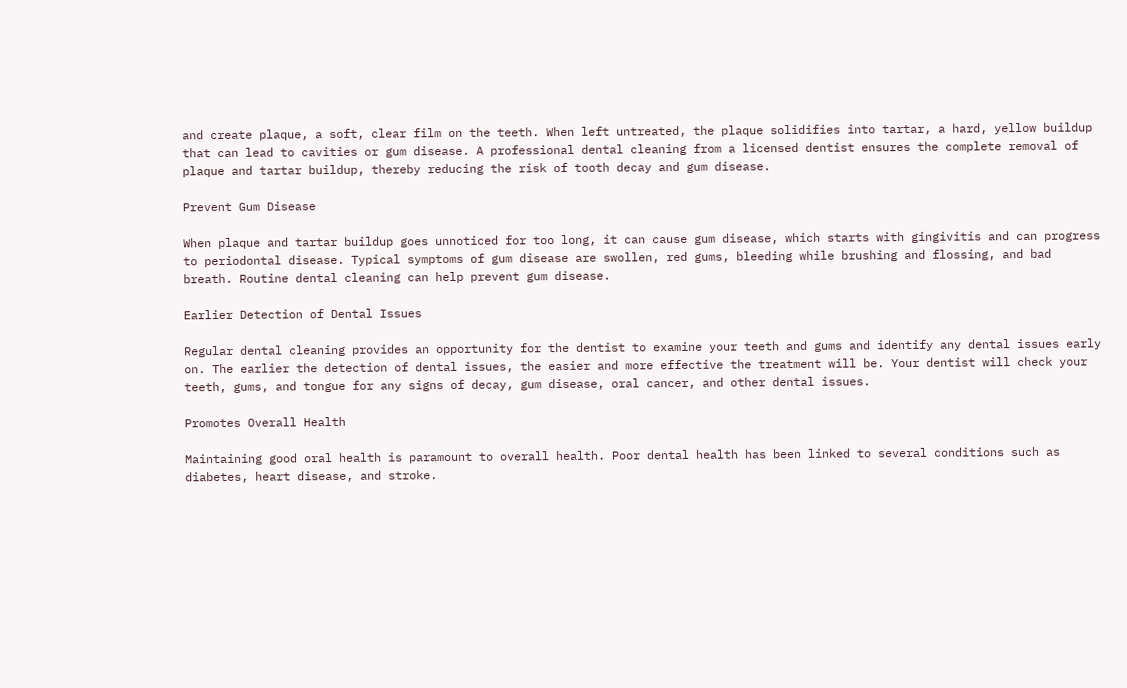and create plaque, a soft, clear film on the teeth. When left untreated, the plaque solidifies into tartar, a hard, yellow buildup that can lead to cavities or gum disease. A professional dental cleaning from a licensed dentist ensures the complete removal of plaque and tartar buildup, thereby reducing the risk of tooth decay and gum disease.

Prevent Gum Disease

When plaque and tartar buildup goes unnoticed for too long, it can cause gum disease, which starts with gingivitis and can progress to periodontal disease. Typical symptoms of gum disease are swollen, red gums, bleeding while brushing and flossing, and bad breath. Routine dental cleaning can help prevent gum disease.

Earlier Detection of Dental Issues

Regular dental cleaning provides an opportunity for the dentist to examine your teeth and gums and identify any dental issues early on. The earlier the detection of dental issues, the easier and more effective the treatment will be. Your dentist will check your teeth, gums, and tongue for any signs of decay, gum disease, oral cancer, and other dental issues.

Promotes Overall Health

Maintaining good oral health is paramount to overall health. Poor dental health has been linked to several conditions such as diabetes, heart disease, and stroke.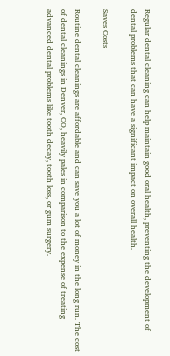Regular dental cleaning can help maintain good oral health, preventing the development of dental problems that can have a significant impact on overall health.

Saves Costs

Routine dental cleanings are affordable and can save you a lot of money in the long run. The cost of dental cleanings in Denver, CO, heavily pales in comparison to the expense of treating advanced dental problems like tooth decay, tooth loss, or gum surgery.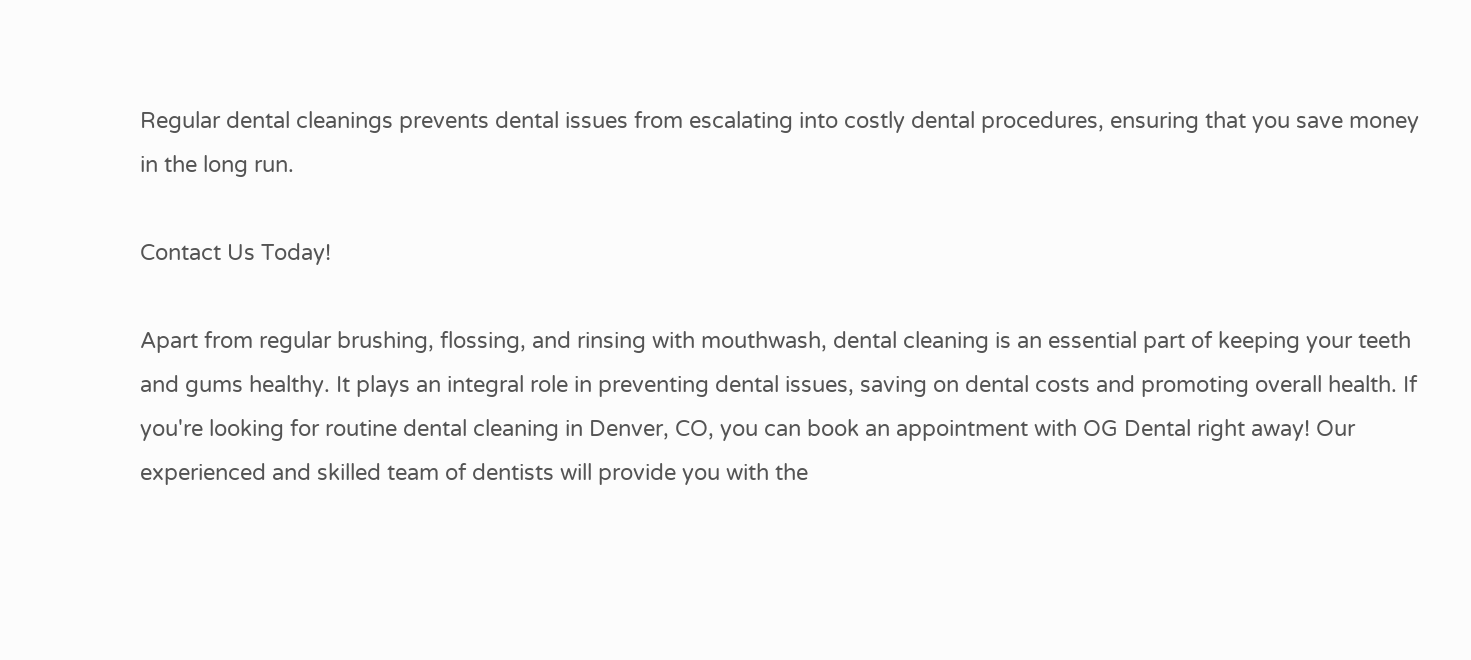Regular dental cleanings prevents dental issues from escalating into costly dental procedures, ensuring that you save money in the long run.

Contact Us Today!

Apart from regular brushing, flossing, and rinsing with mouthwash, dental cleaning is an essential part of keeping your teeth and gums healthy. It plays an integral role in preventing dental issues, saving on dental costs and promoting overall health. If you're looking for routine dental cleaning in Denver, CO, you can book an appointment with OG Dental right away! Our experienced and skilled team of dentists will provide you with the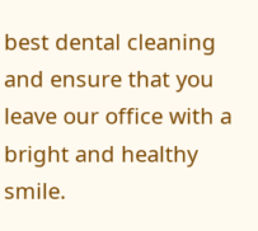best dental cleaning and ensure that you leave our office with a bright and healthy smile.